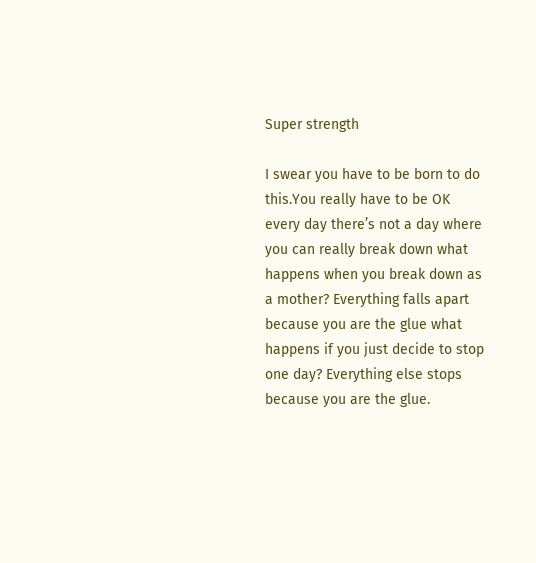Super strength

I swear you have to be born to do this.You really have to be OK every day there’s not a day where you can really break down what happens when you break down as a mother? Everything falls apart because you are the glue what happens if you just decide to stop one day? Everything else stops because you are the glue.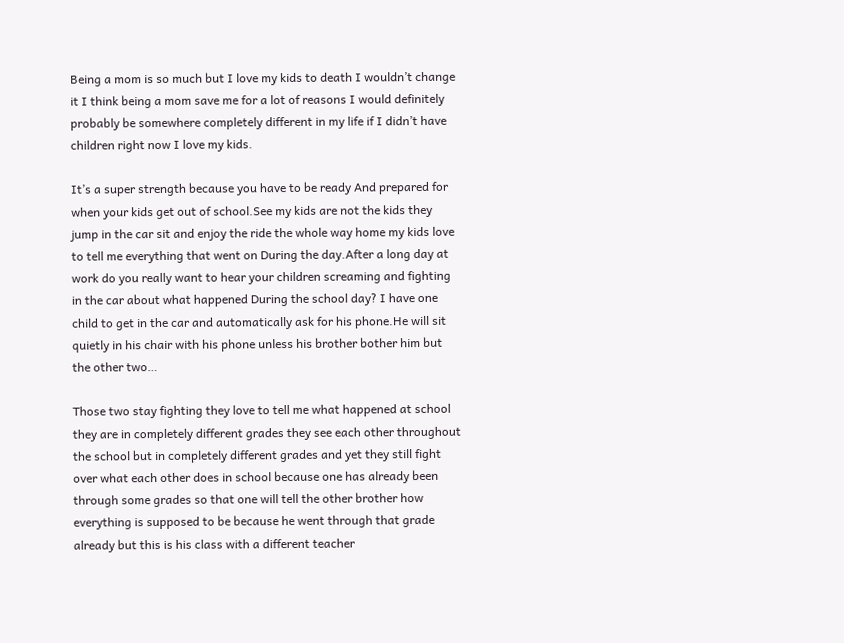Being a mom is so much but I love my kids to death I wouldn’t change it I think being a mom save me for a lot of reasons I would definitely probably be somewhere completely different in my life if I didn’t have children right now I love my kids.

It’s a super strength because you have to be ready And prepared for when your kids get out of school.See my kids are not the kids they jump in the car sit and enjoy the ride the whole way home my kids love to tell me everything that went on During the day.After a long day at work do you really want to hear your children screaming and fighting in the car about what happened During the school day? I have one child to get in the car and automatically ask for his phone.He will sit quietly in his chair with his phone unless his brother bother him but the other two…

Those two stay fighting they love to tell me what happened at school they are in completely different grades they see each other throughout the school but in completely different grades and yet they still fight over what each other does in school because one has already been through some grades so that one will tell the other brother how everything is supposed to be because he went through that grade already but this is his class with a different teacher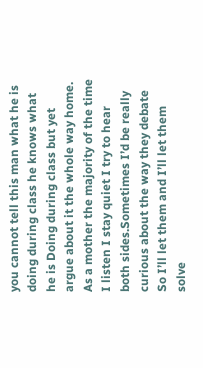you cannot tell this man what he is doing during class he knows what he is Doing during class but yet argue about it the whole way home. As a mother the majority of the time I listen I stay quiet I try to hear both sides.Sometimes I’d be really curious about the way they debate So I’ll let them and I’ll let them solve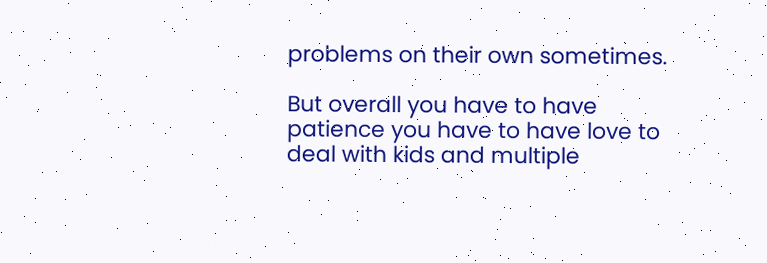problems on their own sometimes.

But overall you have to have patience you have to have love to deal with kids and multiple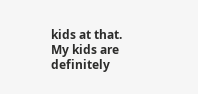kids at that. My kids are definitely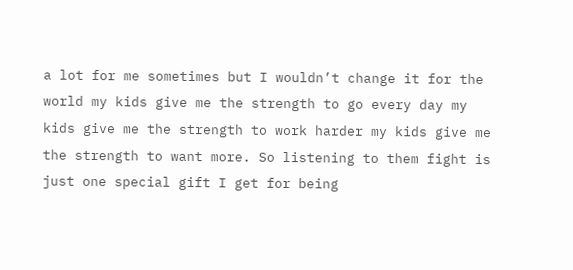a lot for me sometimes but I wouldn’t change it for the world my kids give me the strength to go every day my kids give me the strength to work harder my kids give me the strength to want more. So listening to them fight is just one special gift I get for being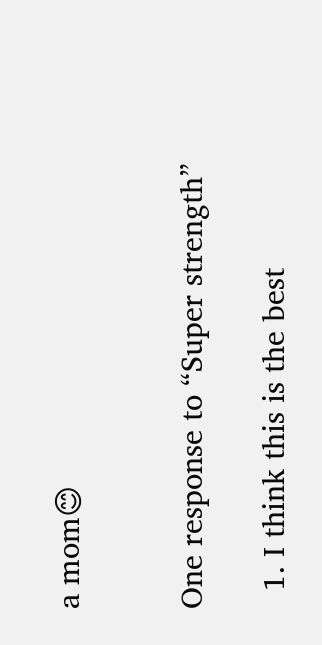a mom😊


One response to “Super strength”

  1. I think this is the best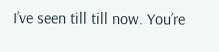I’ve seen till till now. You’re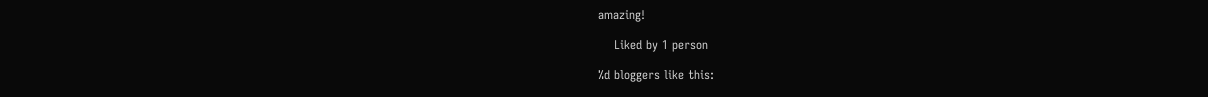amazing!

    Liked by 1 person

%d bloggers like this: